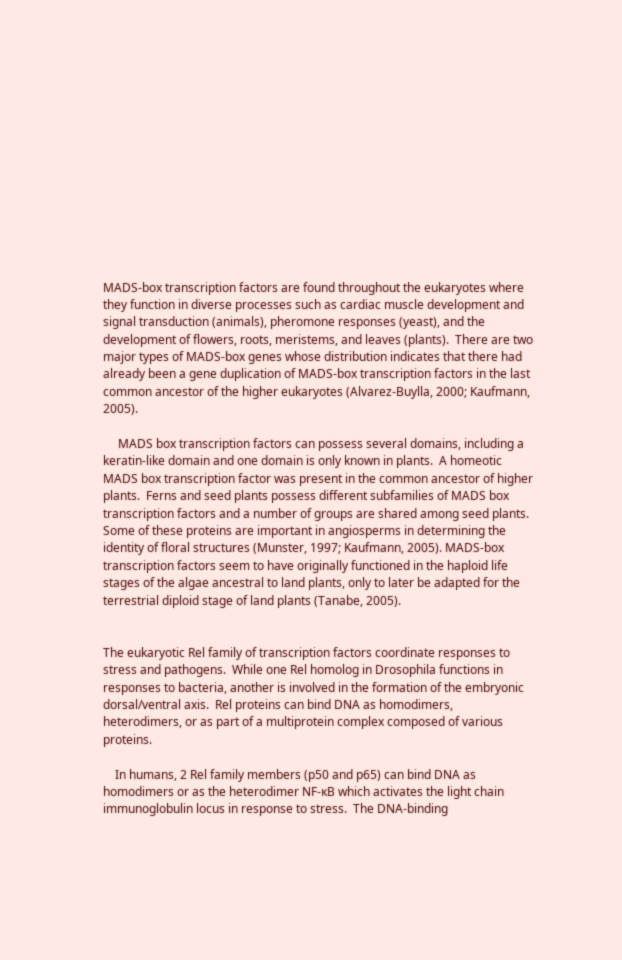MADS-box transcription factors are found throughout the eukaryotes where they function in diverse processes such as cardiac muscle development and signal transduction (animals), pheromone responses (yeast), and the development of flowers, roots, meristems, and leaves (plants).  There are two major types of MADS-box genes whose distribution indicates that there had already been a gene duplication of MADS-box transcription factors in the last common ancestor of the higher eukaryotes (Alvarez-Buylla, 2000; Kaufmann, 2005).

     MADS box transcription factors can possess several domains, including a keratin-like domain and one domain is only known in plants.  A homeotic MADS box transcription factor was present in the common ancestor of higher plants.  Ferns and seed plants possess different subfamilies of MADS box transcription factors and a number of groups are shared among seed plants.  Some of these proteins are important in angiosperms in determining the identity of floral structures (Munster, 1997; Kaufmann, 2005). MADS-box transcription factors seem to have originally functioned in the haploid life stages of the algae ancestral to land plants, only to later be adapted for the terrestrial diploid stage of land plants (Tanabe, 2005).


The eukaryotic Rel family of transcription factors coordinate responses to stress and pathogens.  While one Rel homolog in Drosophila functions in responses to bacteria, another is involved in the formation of the embryonic dorsal/ventral axis.  Rel proteins can bind DNA as homodimers, heterodimers, or as part of a multiprotein complex composed of various proteins.

    In humans, 2 Rel family members (p50 and p65) can bind DNA as homodimers or as the heterodimer NF-κB which activates the light chain immunoglobulin locus in response to stress.  The DNA-binding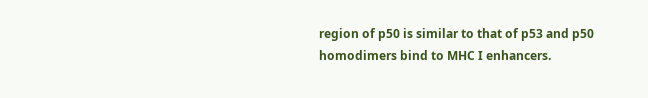region of p50 is similar to that of p53 and p50 homodimers bind to MHC I enhancers.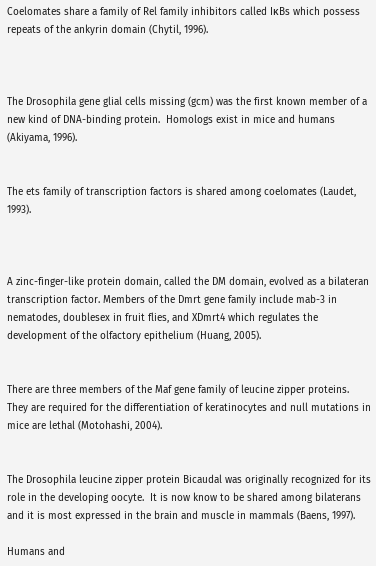Coelomates share a family of Rel family inhibitors called IκBs which possess repeats of the ankyrin domain (Chytil, 1996).



The Drosophila gene glial cells missing (gcm) was the first known member of a new kind of DNA-binding protein.  Homologs exist in mice and humans (Akiyama, 1996).


The ets family of transcription factors is shared among coelomates (Laudet, 1993).



A zinc-finger-like protein domain, called the DM domain, evolved as a bilateran transcription factor. Members of the Dmrt gene family include mab-3 in nematodes, doublesex in fruit flies, and XDmrt4 which regulates the development of the olfactory epithelium (Huang, 2005).


There are three members of the Maf gene family of leucine zipper proteins.  They are required for the differentiation of keratinocytes and null mutations in mice are lethal (Motohashi, 2004).


The Drosophila leucine zipper protein Bicaudal was originally recognized for its role in the developing oocyte.  It is now know to be shared among bilaterans and it is most expressed in the brain and muscle in mammals (Baens, 1997).

Humans and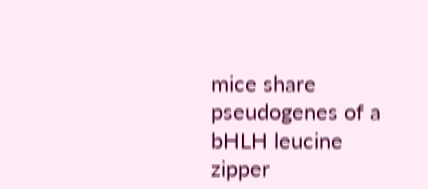mice share pseudogenes of a bHLH leucine zipper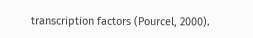transcription factors (Pourcel, 2000).